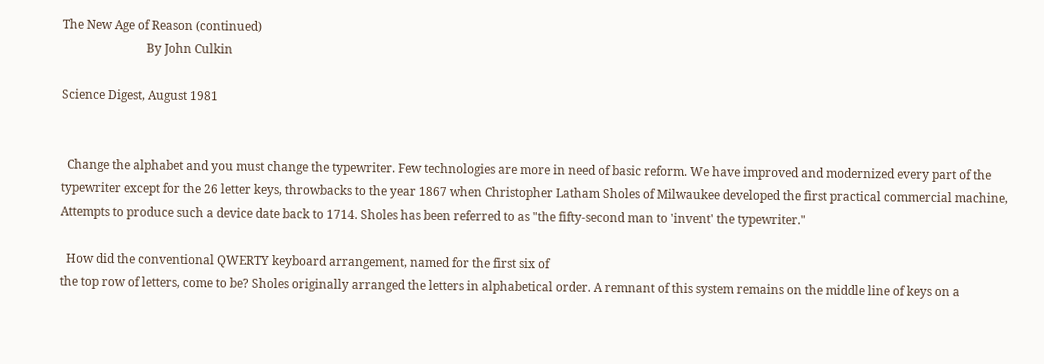The New Age of Reason (continued)
                            By John Culkin

Science Digest, August 1981


  Change the alphabet and you must change the typewriter. Few technologies are more in need of basic reform. We have improved and modernized every part of the typewriter except for the 26 letter keys, throwbacks to the year 1867 when Christopher Latham Sholes of Milwaukee developed the first practical commercial machine, Attempts to produce such a device date back to 1714. Sholes has been referred to as "the fifty-second man to 'invent' the typewriter."

  How did the conventional QWERTY keyboard arrangement, named for the first six of
the top row of letters, come to be? Sholes originally arranged the letters in alphabetical order. A remnant of this system remains on the middle line of keys on a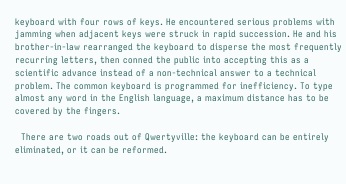keyboard with four rows of keys. He encountered serious problems with jamming when adjacent keys were struck in rapid succession. He and his brother-in-law rearranged the keyboard to disperse the most frequently recurring letters, then conned the public into accepting this as a scientific advance instead of a non-technical answer to a technical problem. The common keyboard is programmed for inefficiency. To type almost any word in the English language, a maximum distance has to be covered by the fingers.

  There are two roads out of Qwertyville: the keyboard can be entirely eliminated, or it can be reformed.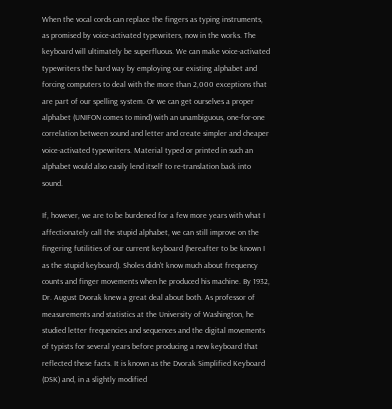When the vocal cords can replace the fingers as typing instruments, as promised by voice-activated typewriters, now in the works. The keyboard will ultimately be superfluous. We can make voice-activated typewriters the hard way by employing our existing alphabet and forcing computers to deal with the more than 2,000 exceptions that are part of our spelling system. Or we can get ourselves a proper alphabet (UNIFON comes to mind) with an unambiguous, one-for-one correlation between sound and letter and create simpler and cheaper voice-activated typewriters. Material typed or printed in such an alphabet would also easily lend itself to re-translation back into sound.

If, however, we are to be burdened for a few more years with what I affectionately call the stupid alphabet, we can still improve on the fingering futilities of our current keyboard (hereafter to be known I as the stupid keyboard). Sholes didn't know much about frequency counts and finger movements when he produced his machine. By 1932, Dr. August Dvorak knew a great deal about both. As professor of measurements and statistics at the University of Washington, he studied letter frequencies and sequences and the digital movements of typists for several years before producing a new keyboard that reflected these facts. It is known as the Dvorak Simplified Keyboard (DSK) and, in a slightly modified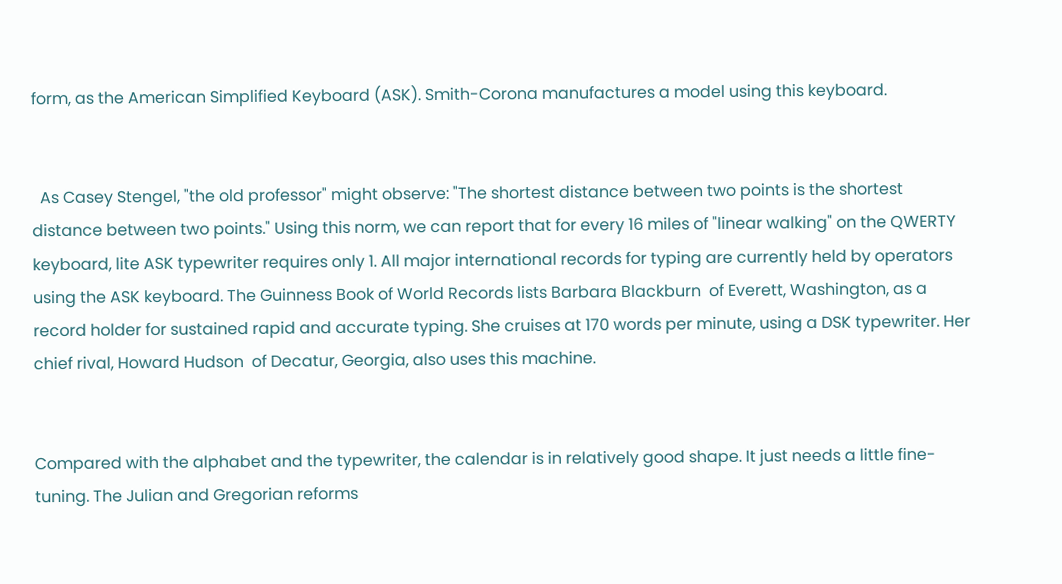form, as the American Simplified Keyboard (ASK). Smith-Corona manufactures a model using this keyboard.


  As Casey Stengel, "the old professor" might observe: "The shortest distance between two points is the shortest distance between two points." Using this norm, we can report that for every 16 miles of "linear walking" on the QWERTY keyboard, lite ASK typewriter requires only 1. All major international records for typing are currently held by operators using the ASK keyboard. The Guinness Book of World Records lists Barbara Blackburn  of Everett, Washington, as a record holder for sustained rapid and accurate typing. She cruises at 170 words per minute, using a DSK typewriter. Her chief rival, Howard Hudson  of Decatur, Georgia, also uses this machine.


Compared with the alphabet and the typewriter, the calendar is in relatively good shape. It just needs a little fine-tuning. The Julian and Gregorian reforms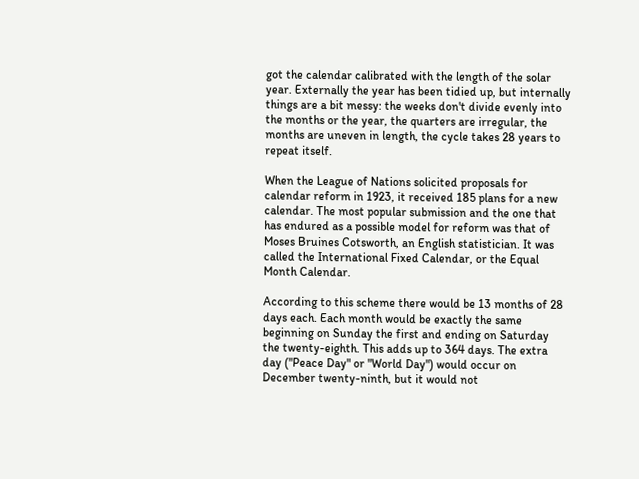got the calendar calibrated with the length of the solar year. Externally the year has been tidied up, but internally things are a bit messy: the weeks don't divide evenly into the months or the year, the quarters are irregular, the months are uneven in length, the cycle takes 28 years to repeat itself.

When the League of Nations solicited proposals for calendar reform in 1923, it received 185 plans for a new calendar. The most popular submission and the one that has endured as a possible model for reform was that of Moses Bruines Cotsworth, an English statistician. It was called the International Fixed Calendar, or the Equal Month Calendar.

According to this scheme there would be 13 months of 28 days each. Each month would be exactly the same beginning on Sunday the first and ending on Saturday the twenty-eighth. This adds up to 364 days. The extra day ("Peace Day" or "World Day") would occur on December twenty-ninth, but it would not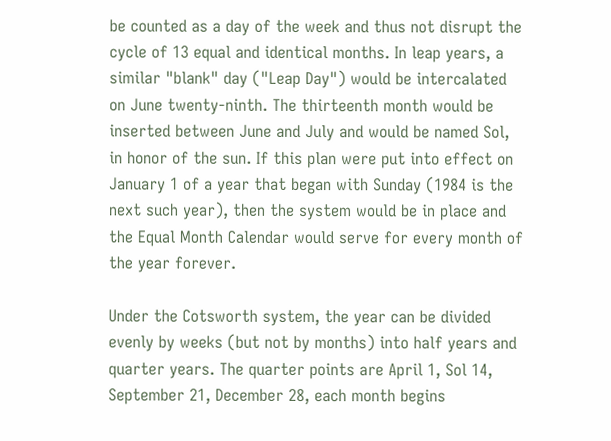be counted as a day of the week and thus not disrupt the cycle of 13 equal and identical months. In leap years, a similar "blank" day ("Leap Day") would be intercalated on June twenty-ninth. The thirteenth month would be inserted between June and July and would be named Sol, in honor of the sun. If this plan were put into effect on January 1 of a year that began with Sunday (1984 is the next such year), then the system would be in place and the Equal Month Calendar would serve for every month of the year forever.

Under the Cotsworth system, the year can be divided evenly by weeks (but not by months) into half years and quarter years. The quarter points are April 1, Sol 14, September 21, December 28, each month begins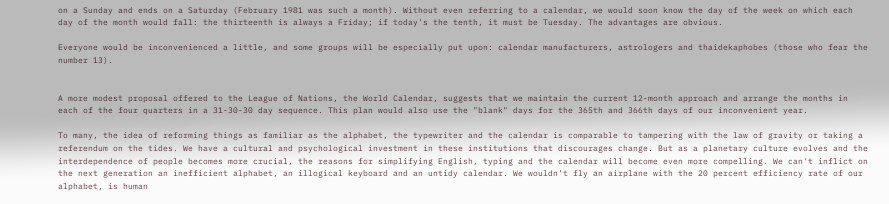on a Sunday and ends on a Saturday (February 1981 was such a month). Without even referring to a calendar, we would soon know the day of the week on which each day of the month would fall: the thirteenth is always a Friday; if today's the tenth, it must be Tuesday. The advantages are obvious.

Everyone would be inconvenienced a little, and some groups will be especially put upon: calendar manufacturers, astrologers and thaidekaphobes (those who fear the number 13).


A more modest proposal offered to the League of Nations, the World Calendar, suggests that we maintain the current 12-month approach and arrange the months in each of the four quarters in a 31-30-30 day sequence. This plan would also use the "blank" days for the 365th and 366th days of our inconvenient year.

To many, the idea of reforming things as familiar as the alphabet, the typewriter and the calendar is comparable to tampering with the law of gravity or taking a referendum on the tides. We have a cultural and psychological investment in these institutions that discourages change. But as a planetary culture evolves and the interdependence of people becomes more crucial, the reasons for simplifying English, typing and the calendar will become even more compelling. We can't inflict on the next generation an inefficient alphabet, an illogical keyboard and an untidy calendar. We wouldn't fly an airplane with the 20 percent efficiency rate of our alphabet, is human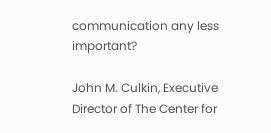communication any less important?

John M. Culkin, Executive Director of The Center for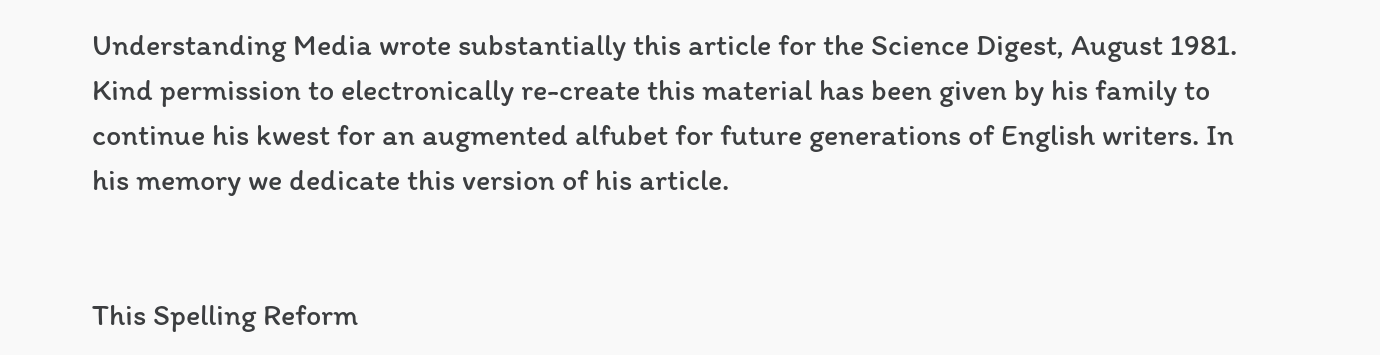Understanding Media wrote substantially this article for the Science Digest, August 1981. Kind permission to electronically re-create this material has been given by his family to continue his kwest for an augmented alfubet for future generations of English writers. In his memory we dedicate this version of his article.


This Spelling Reform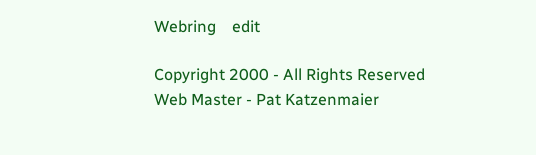Webring    edit

Copyright 2000 - All Rights Reserved
Web Master - Pat Katzenmaier